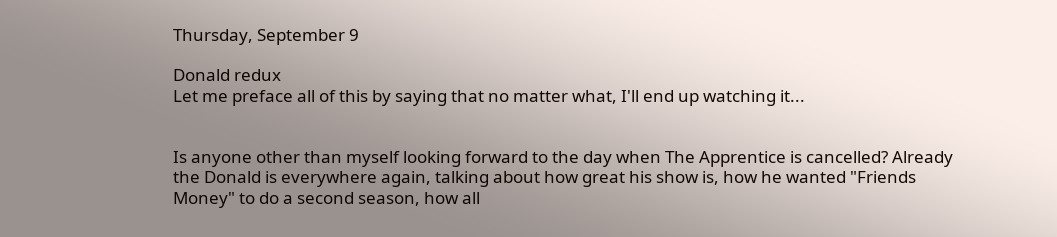Thursday, September 9

Donald redux
Let me preface all of this by saying that no matter what, I'll end up watching it...


Is anyone other than myself looking forward to the day when The Apprentice is cancelled? Already the Donald is everywhere again, talking about how great his show is, how he wanted "Friends Money" to do a second season, how all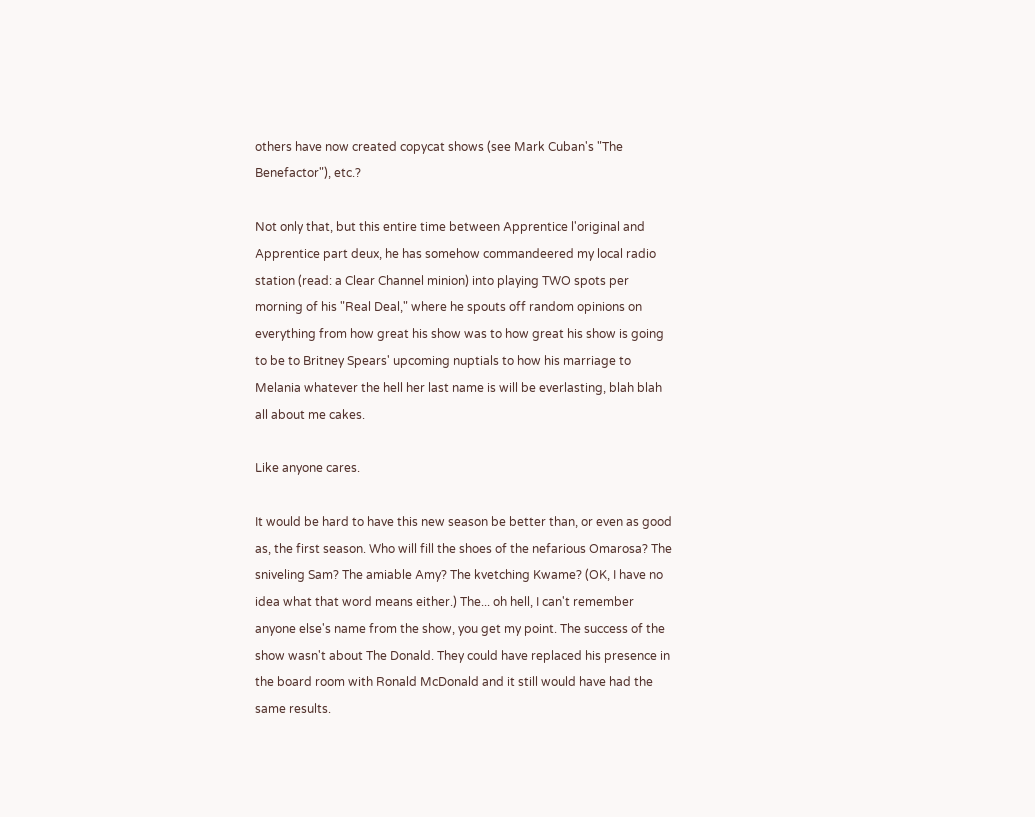others have now created copycat shows (see Mark Cuban's "The Benefactor"), etc.?

Not only that, but this entire time between Apprentice l'original and Apprentice part deux, he has somehow commandeered my local radio station (read: a Clear Channel minion) into playing TWO spots per morning of his "Real Deal," where he spouts off random opinions on everything from how great his show was to how great his show is going to be to Britney Spears' upcoming nuptials to how his marriage to Melania whatever the hell her last name is will be everlasting, blah blah all about me cakes.

Like anyone cares.

It would be hard to have this new season be better than, or even as good as, the first season. Who will fill the shoes of the nefarious Omarosa? The sniveling Sam? The amiable Amy? The kvetching Kwame? (OK, I have no idea what that word means either.) The... oh hell, I can't remember anyone else's name from the show, you get my point. The success of the show wasn't about The Donald. They could have replaced his presence in the board room with Ronald McDonald and it still would have had the same results.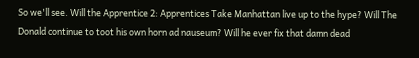So we'll see. Will the Apprentice 2: Apprentices Take Manhattan live up to the hype? Will The Donald continue to toot his own horn ad nauseum? Will he ever fix that damn dead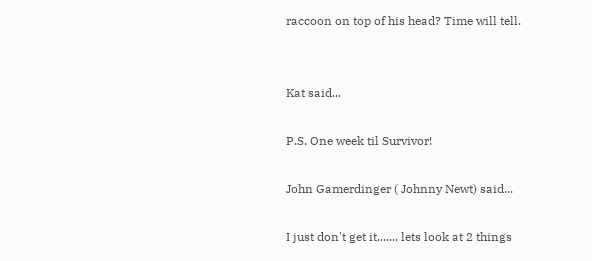raccoon on top of his head? Time will tell.


Kat said...

P.S. One week til Survivor!

John Gamerdinger ( Johnny Newt) said...

I just don't get it,...... lets look at 2 things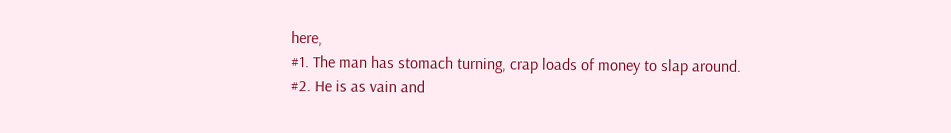here,
#1. The man has stomach turning, crap loads of money to slap around.
#2. He is as vain and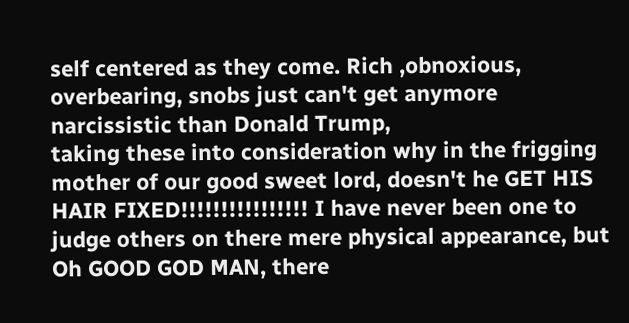self centered as they come. Rich ,obnoxious, overbearing, snobs just can't get anymore narcissistic than Donald Trump,
taking these into consideration why in the frigging mother of our good sweet lord, doesn't he GET HIS HAIR FIXED!!!!!!!!!!!!!!!! I have never been one to judge others on there mere physical appearance, but Oh GOOD GOD MAN, there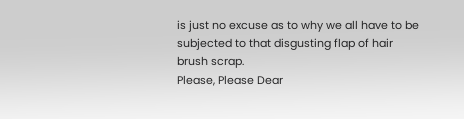is just no excuse as to why we all have to be subjected to that disgusting flap of hair brush scrap.
Please, Please Dear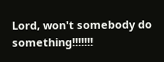Lord, won't somebody do something!!!!!!!